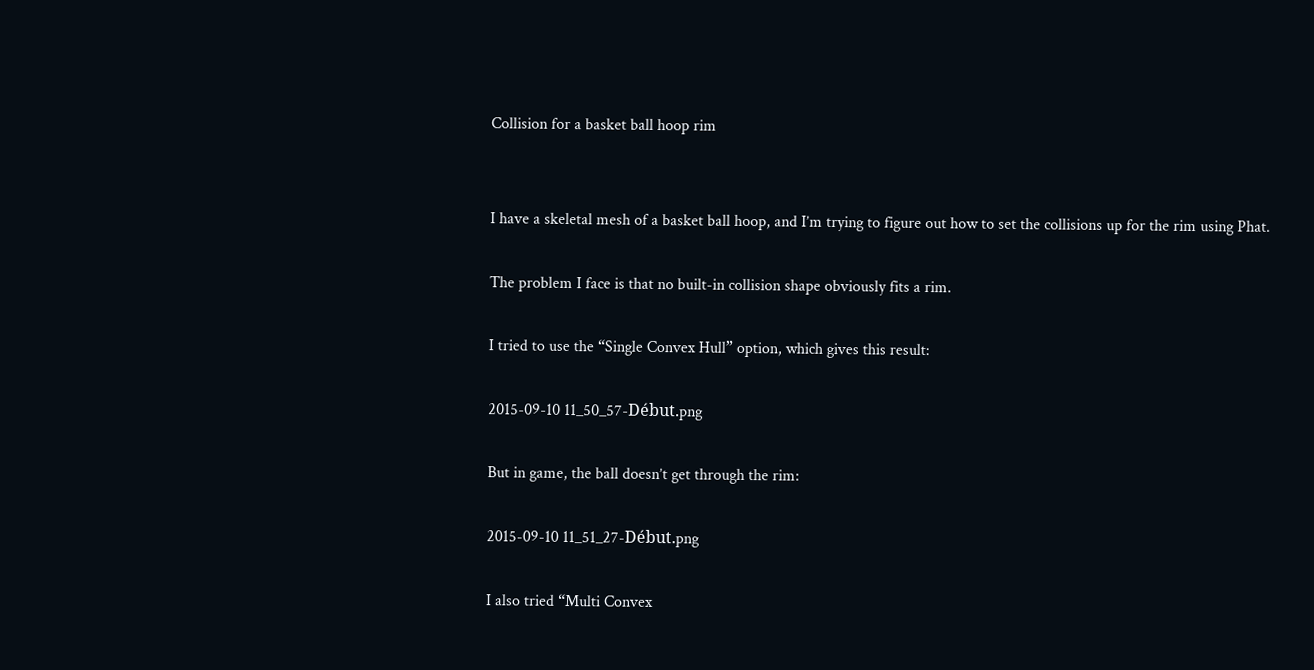Collision for a basket ball hoop rim


I have a skeletal mesh of a basket ball hoop, and I’m trying to figure out how to set the collisions up for the rim using Phat.

The problem I face is that no built-in collision shape obviously fits a rim.

I tried to use the “Single Convex Hull” option, which gives this result:

2015-09-10 11_50_57-Début.png

But in game, the ball doesn’t get through the rim:

2015-09-10 11_51_27-Début.png

I also tried “Multi Convex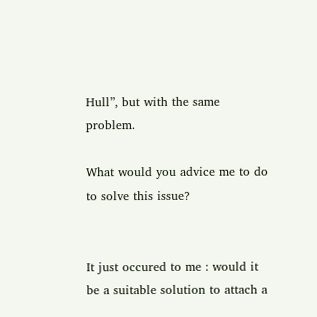Hull”, but with the same problem.

What would you advice me to do to solve this issue?


It just occured to me : would it be a suitable solution to attach a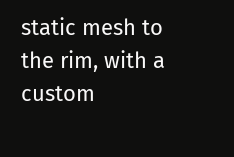static mesh to the rim, with a custom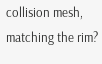collision mesh, matching the rim?